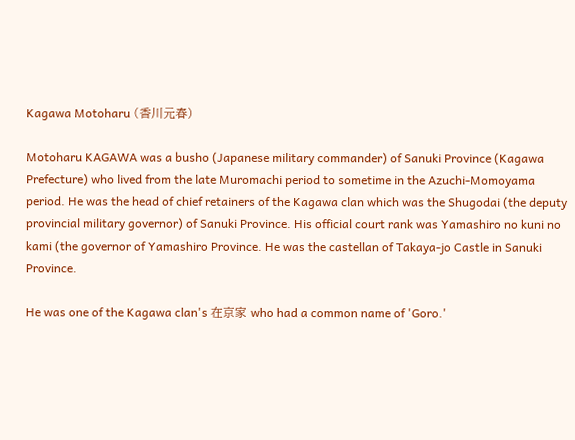Kagawa Motoharu (香川元春)

Motoharu KAGAWA was a busho (Japanese military commander) of Sanuki Province (Kagawa Prefecture) who lived from the late Muromachi period to sometime in the Azuchi-Momoyama period. He was the head of chief retainers of the Kagawa clan which was the Shugodai (the deputy provincial military governor) of Sanuki Province. His official court rank was Yamashiro no kuni no kami (the governor of Yamashiro Province. He was the castellan of Takaya-jo Castle in Sanuki Province.

He was one of the Kagawa clan's 在京家 who had a common name of 'Goro.'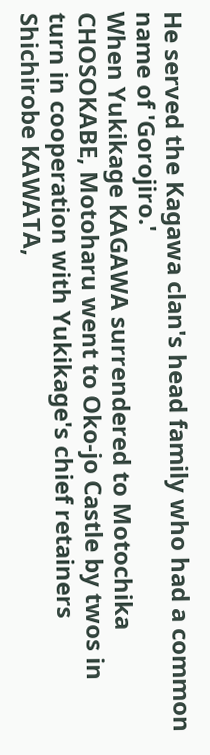He served the Kagawa clan's head family who had a common name of 'Gorojiro.'
When Yukikage KAGAWA surrendered to Motochika CHOSOKABE, Motoharu went to Oko-jo Castle by twos in turn in cooperation with Yukikage's chief retainers Shichirobe KAWATA,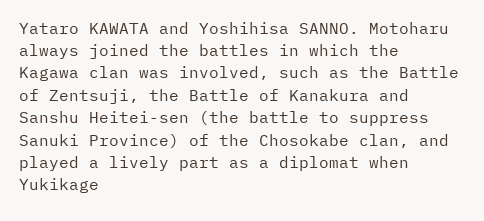Yataro KAWATA and Yoshihisa SANNO. Motoharu always joined the battles in which the Kagawa clan was involved, such as the Battle of Zentsuji, the Battle of Kanakura and Sanshu Heitei-sen (the battle to suppress Sanuki Province) of the Chosokabe clan, and played a lively part as a diplomat when Yukikage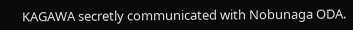KAGAWA secretly communicated with Nobunaga ODA.